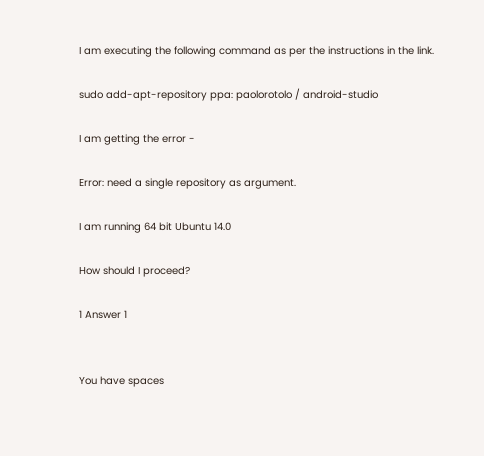I am executing the following command as per the instructions in the link.

sudo add-apt-repository ppa: paolorotolo / android-studio

I am getting the error -

Error: need a single repository as argument.

I am running 64 bit Ubuntu 14.0

How should I proceed?

1 Answer 1


You have spaces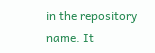in the repository name. It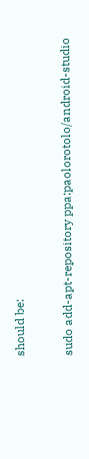should be:

sudo add-apt-repository ppa:paolorotolo/android-studio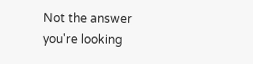Not the answer you're looking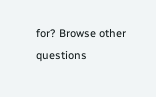for? Browse other questions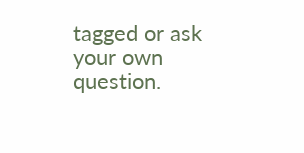tagged or ask your own question.